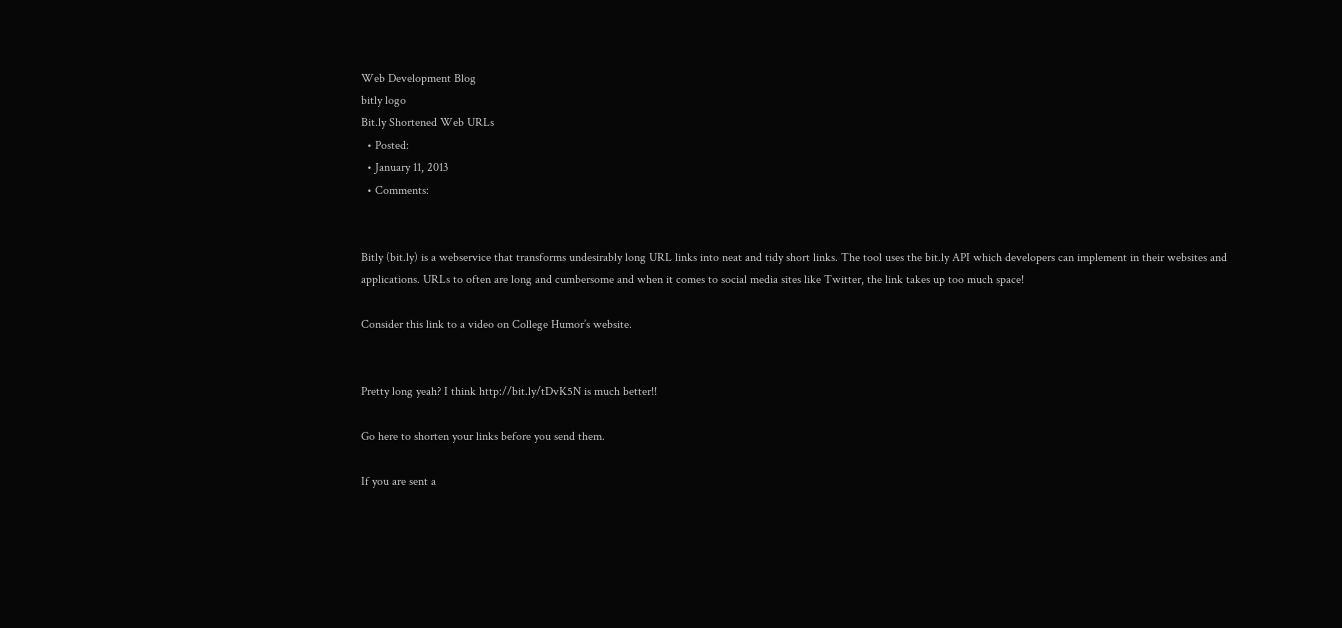Web Development Blog
bitly logo
Bit.ly Shortened Web URLs
  • Posted:
  • January 11, 2013
  • Comments:


Bitly (bit.ly) is a webservice that transforms undesirably long URL links into neat and tidy short links. The tool uses the bit.ly API which developers can implement in their websites and applications. URLs to often are long and cumbersome and when it comes to social media sites like Twitter, the link takes up too much space!

Consider this link to a video on College Humor’s website.


Pretty long yeah? I think http://bit.ly/tDvK5N is much better!!

Go here to shorten your links before you send them.

If you are sent a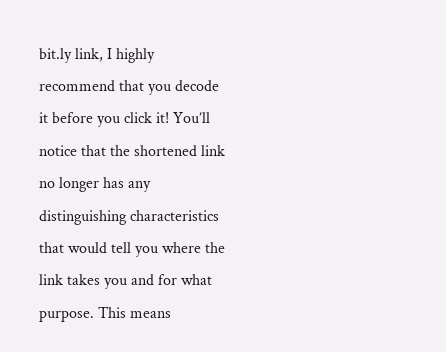bit.ly link, I highly recommend that you decode it before you click it! You’ll notice that the shortened link no longer has any distinguishing characteristics that would tell you where the link takes you and for what purpose. This means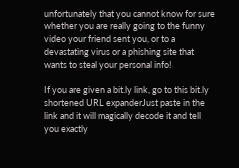unfortunately that you cannot know for sure whether you are really going to the funny video your friend sent you, or to a devastating virus or a phishing site that wants to steal your personal info!

If you are given a bit.ly link, go to this bit.ly shortened URL expanderJust paste in the link and it will magically decode it and tell you exactly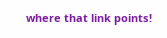where that link points!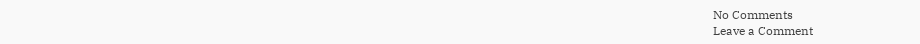No Comments
Leave a Comment